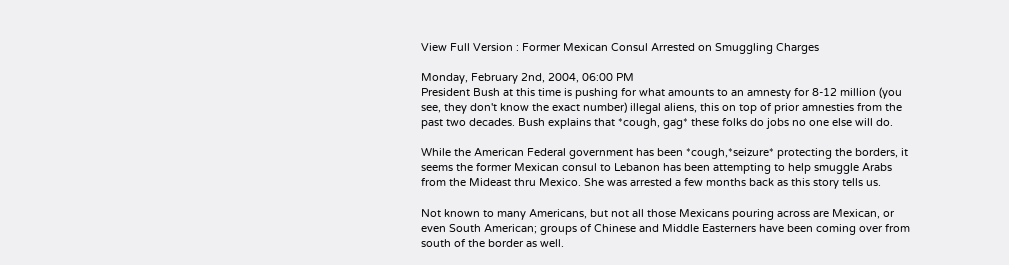View Full Version : Former Mexican Consul Arrested on Smuggling Charges

Monday, February 2nd, 2004, 06:00 PM
President Bush at this time is pushing for what amounts to an amnesty for 8-12 million (you see, they don't know the exact number) illegal aliens, this on top of prior amnesties from the past two decades. Bush explains that *cough, gag* these folks do jobs no one else will do.

While the American Federal government has been *cough,*seizure* protecting the borders, it seems the former Mexican consul to Lebanon has been attempting to help smuggle Arabs from the Mideast thru Mexico. She was arrested a few months back as this story tells us.

Not known to many Americans, but not all those Mexicans pouring across are Mexican, or even South American; groups of Chinese and Middle Easterners have been coming over from south of the border as well.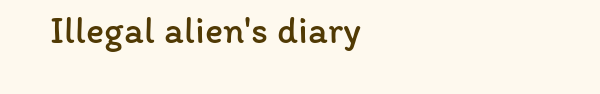Illegal alien's diary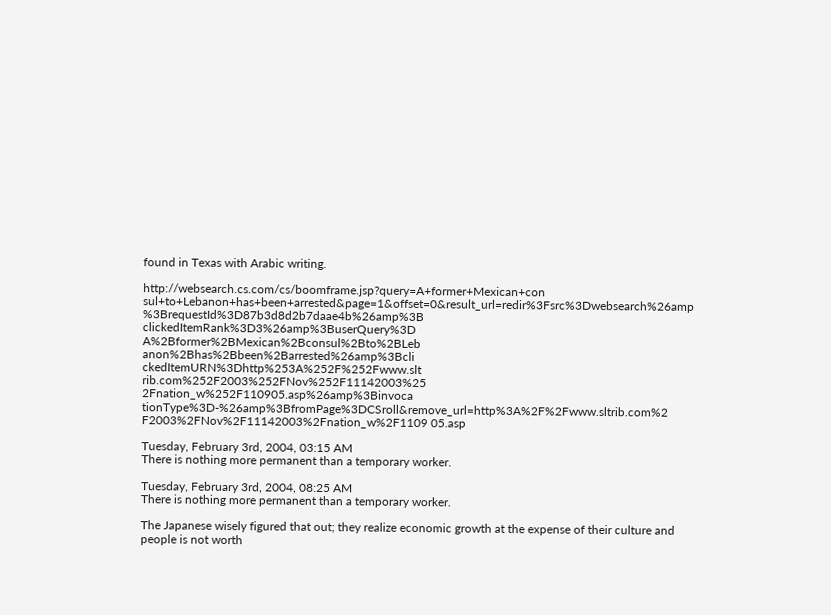found in Texas with Arabic writing.

http://websearch.cs.com/cs/boomframe.jsp?query=A+former+Mexican+con sul+to+Lebanon+has+been+arrested&page=1&offset=0&result_url=redir%3Fsrc%3Dwebsearch%26amp %3BrequestId%3D87b3d8d2b7daae4b%26amp%3B clickedItemRank%3D3%26amp%3BuserQuery%3D A%2Bformer%2BMexican%2Bconsul%2Bto%2BLeb anon%2Bhas%2Bbeen%2Barrested%26amp%3Bcli ckedItemURN%3Dhttp%253A%252F%252Fwww.slt rib.com%252F2003%252FNov%252F11142003%25 2Fnation_w%252F110905.asp%26amp%3Binvoca tionType%3D-%26amp%3BfromPage%3DCSroll&remove_url=http%3A%2F%2Fwww.sltrib.com%2 F2003%2FNov%2F11142003%2Fnation_w%2F1109 05.asp

Tuesday, February 3rd, 2004, 03:15 AM
There is nothing more permanent than a temporary worker.

Tuesday, February 3rd, 2004, 08:25 AM
There is nothing more permanent than a temporary worker.

The Japanese wisely figured that out; they realize economic growth at the expense of their culture and people is not worth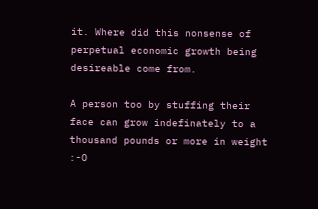it. Where did this nonsense of perpetual economic growth being desireable come from.

A person too by stuffing their face can grow indefinately to a thousand pounds or more in weight :-O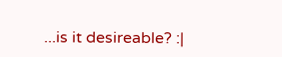...is it desireable? :|